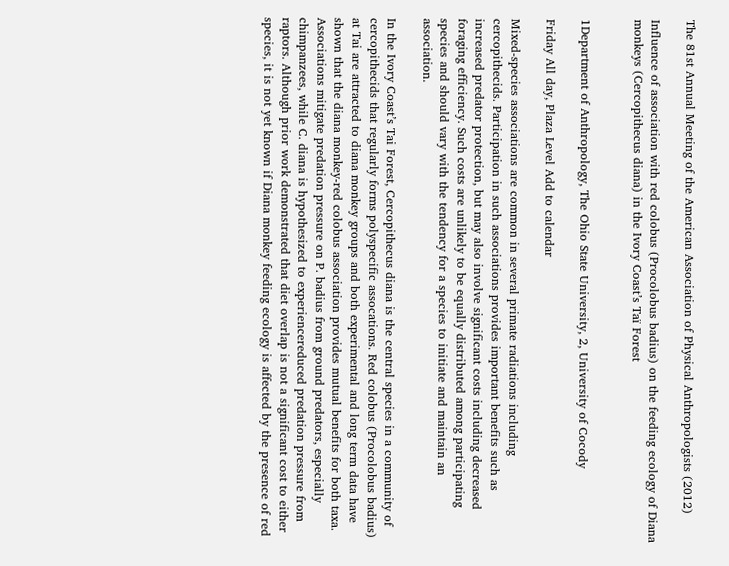The 81st Annual Meeting of the American Association of Physical Anthropologists (2012)

Influence of association with red colobus (Procolobus badius) on the feeding ecology of Diana monkeys (Cercopithecus diana) in the Ivory Coast’s Taï Forest


1Department of Anthropology, The Ohio State University, 2, University of Cocody

Friday All day, Plaza Level Add to calendar

Mixed-species associations are common in several primate radiations including cercopithecids. Participation in such associations provides important benefits such as increased predator protection, but may also involve significant costs including decreased foraging efficiency. Such costs are unlikely to be equally distributed among participating species and should vary with the tendency for a species to initiate and maintain an association.

In the Ivory Coast’s Tai Forest, Cercopithecus diana is the central species in a community of cercopithecids that regularly forms polyspecific assocations. Red colobus (Procolobus badius) at Tai are attracted to diana monkey groups and both experimental and long term data have shown that the diana monkey-red colobus association provides mutual benefits for both taxa. Associations mitigate predation pressure on P. badius from ground predators, especially chimpanzees, while C. diana is hypothesized to experiencereduced predation pressure from raptors. Although prior work demonstrated that diet overlap is not a significant cost to either species, it is not yet known if Diana monkey feeding ecology is affected by the presence of red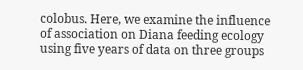colobus. Here, we examine the influence of association on Diana feeding ecology using five years of data on three groups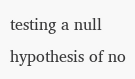testing a null hypothesis of no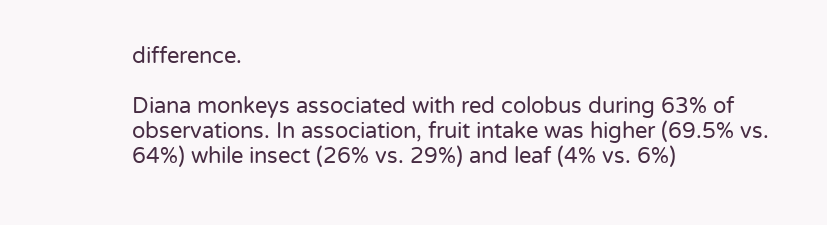difference.

Diana monkeys associated with red colobus during 63% of observations. In association, fruit intake was higher (69.5% vs. 64%) while insect (26% vs. 29%) and leaf (4% vs. 6%)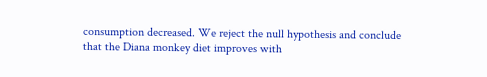consumption decreased. We reject the null hypothesis and conclude that the Diana monkey diet improves with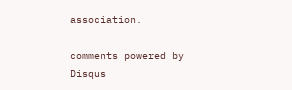association.

comments powered by Disqus